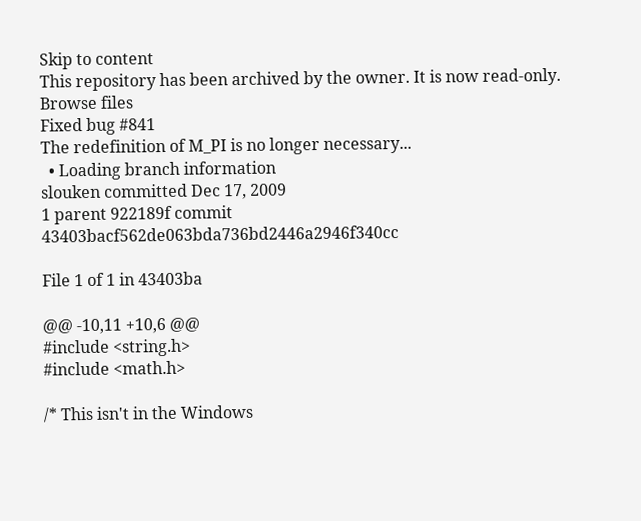Skip to content
This repository has been archived by the owner. It is now read-only.
Browse files
Fixed bug #841
The redefinition of M_PI is no longer necessary...
  • Loading branch information
slouken committed Dec 17, 2009
1 parent 922189f commit 43403bacf562de063bda736bd2446a2946f340cc

File 1 of 1 in 43403ba

@@ -10,11 +10,6 @@
#include <string.h>
#include <math.h>

/* This isn't in the Windows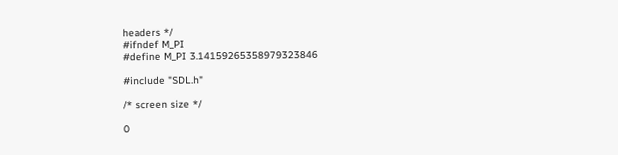headers */
#ifndef M_PI
#define M_PI 3.14159265358979323846

#include "SDL.h"

/* screen size */

0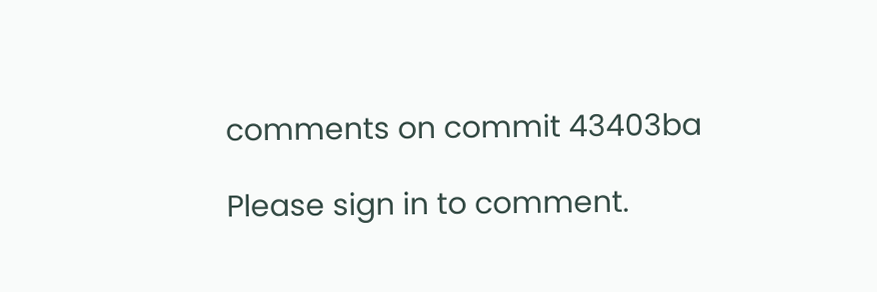comments on commit 43403ba

Please sign in to comment.